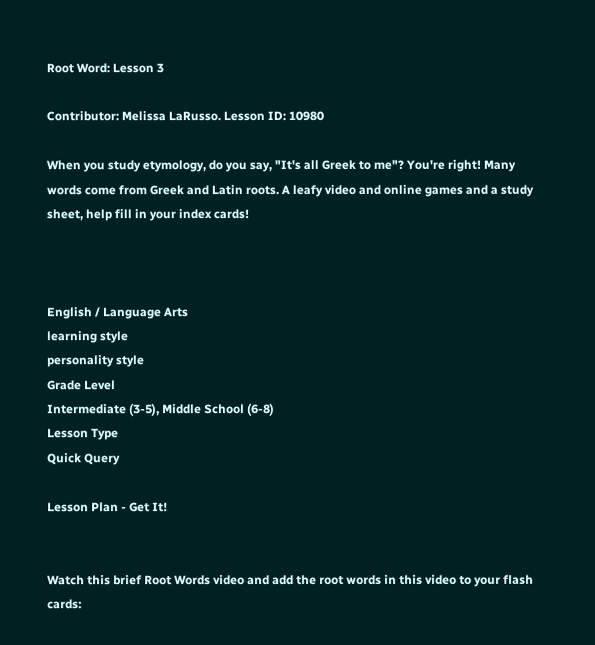Root Word: Lesson 3

Contributor: Melissa LaRusso. Lesson ID: 10980

When you study etymology, do you say, "It's all Greek to me"? You're right! Many words come from Greek and Latin roots. A leafy video and online games and a study sheet, help fill in your index cards!



English / Language Arts
learning style
personality style
Grade Level
Intermediate (3-5), Middle School (6-8)
Lesson Type
Quick Query

Lesson Plan - Get It!


Watch this brief Root Words video and add the root words in this video to your flash cards: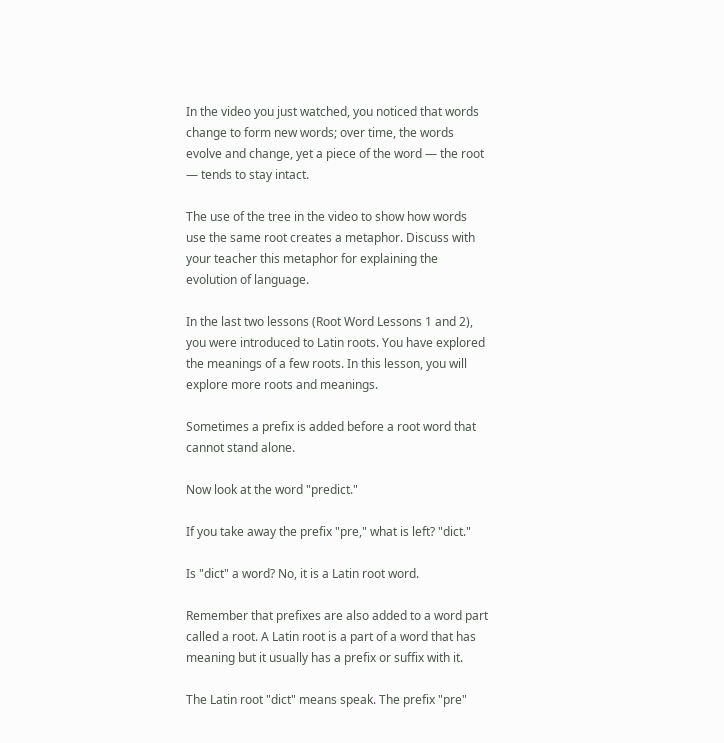In the video you just watched, you noticed that words change to form new words; over time, the words evolve and change, yet a piece of the word — the root — tends to stay intact.

The use of the tree in the video to show how words use the same root creates a metaphor. Discuss with your teacher this metaphor for explaining the evolution of language.

In the last two lessons (Root Word Lessons 1 and 2), you were introduced to Latin roots. You have explored the meanings of a few roots. In this lesson, you will explore more roots and meanings.

Sometimes a prefix is added before a root word that cannot stand alone.

Now look at the word "predict."

If you take away the prefix "pre," what is left? "dict."

Is "dict" a word? No, it is a Latin root word.

Remember that prefixes are also added to a word part called a root. A Latin root is a part of a word that has meaning but it usually has a prefix or suffix with it.

The Latin root "dict" means speak. The prefix "pre"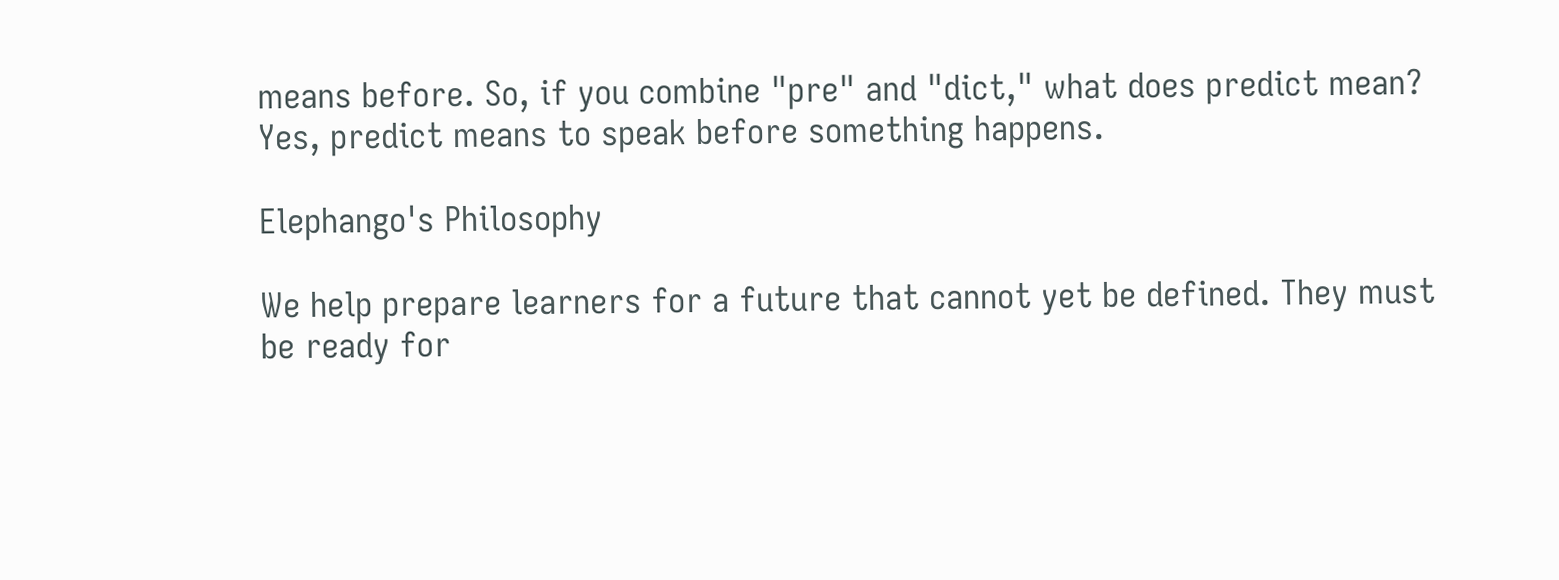means before. So, if you combine "pre" and "dict," what does predict mean? Yes, predict means to speak before something happens.

Elephango's Philosophy

We help prepare learners for a future that cannot yet be defined. They must be ready for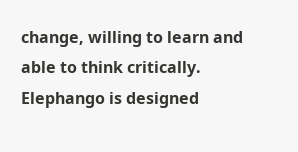change, willing to learn and able to think critically. Elephango is designed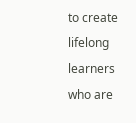to create lifelong learners who are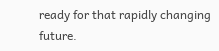ready for that rapidly changing future.